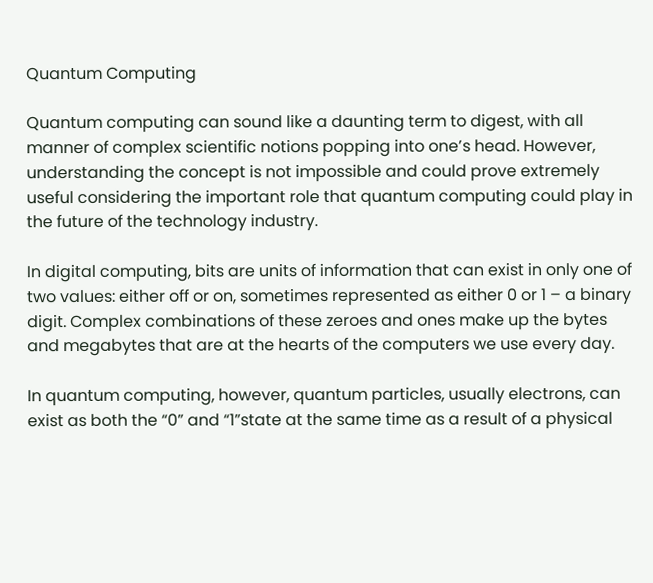Quantum Computing

Quantum computing can sound like a daunting term to digest, with all manner of complex scientific notions popping into one’s head. However, understanding the concept is not impossible and could prove extremely useful considering the important role that quantum computing could play in the future of the technology industry.

In digital computing, bits are units of information that can exist in only one of two values: either off or on, sometimes represented as either 0 or 1 – a binary digit. Complex combinations of these zeroes and ones make up the bytes and megabytes that are at the hearts of the computers we use every day.

In quantum computing, however, quantum particles, usually electrons, can exist as both the “0” and “1”state at the same time as a result of a physical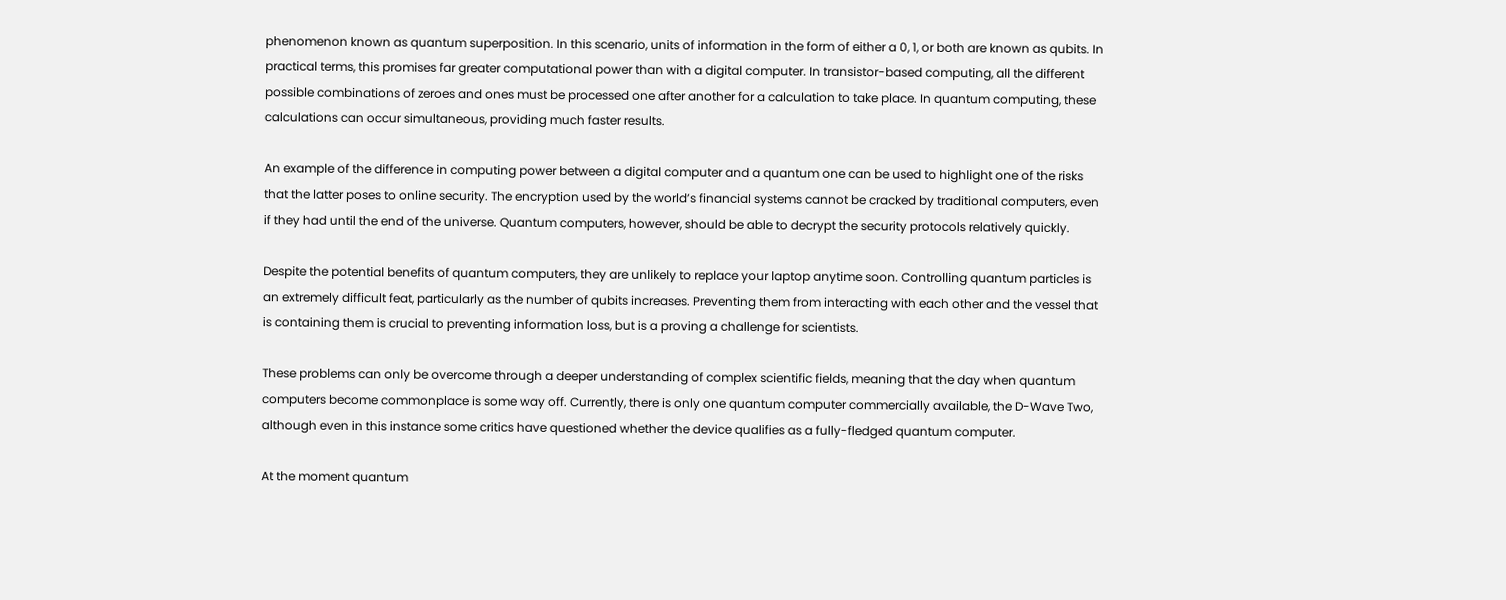phenomenon known as quantum superposition. In this scenario, units of information in the form of either a 0, 1, or both are known as qubits. In practical terms, this promises far greater computational power than with a digital computer. In transistor-based computing, all the different possible combinations of zeroes and ones must be processed one after another for a calculation to take place. In quantum computing, these calculations can occur simultaneous, providing much faster results.

An example of the difference in computing power between a digital computer and a quantum one can be used to highlight one of the risks that the latter poses to online security. The encryption used by the world’s financial systems cannot be cracked by traditional computers, even if they had until the end of the universe. Quantum computers, however, should be able to decrypt the security protocols relatively quickly.

Despite the potential benefits of quantum computers, they are unlikely to replace your laptop anytime soon. Controlling quantum particles is an extremely difficult feat, particularly as the number of qubits increases. Preventing them from interacting with each other and the vessel that is containing them is crucial to preventing information loss, but is a proving a challenge for scientists.

These problems can only be overcome through a deeper understanding of complex scientific fields, meaning that the day when quantum computers become commonplace is some way off. Currently, there is only one quantum computer commercially available, the D-Wave Two, although even in this instance some critics have questioned whether the device qualifies as a fully-fledged quantum computer.

At the moment quantum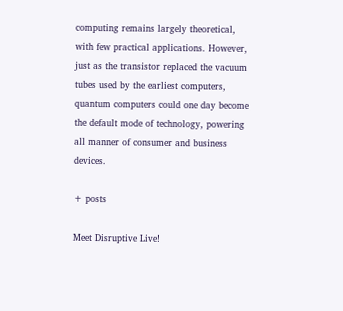computing remains largely theoretical, with few practical applications. However, just as the transistor replaced the vacuum tubes used by the earliest computers, quantum computers could one day become the default mode of technology, powering all manner of consumer and business devices.

+ posts

Meet Disruptive Live!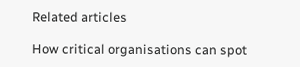Related articles

How critical organisations can spot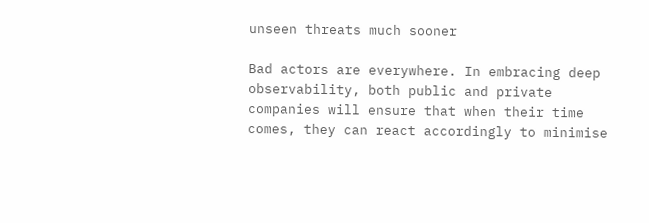unseen threats much sooner

Bad actors are everywhere. In embracing deep observability, both public and private companies will ensure that when their time comes, they can react accordingly to minimise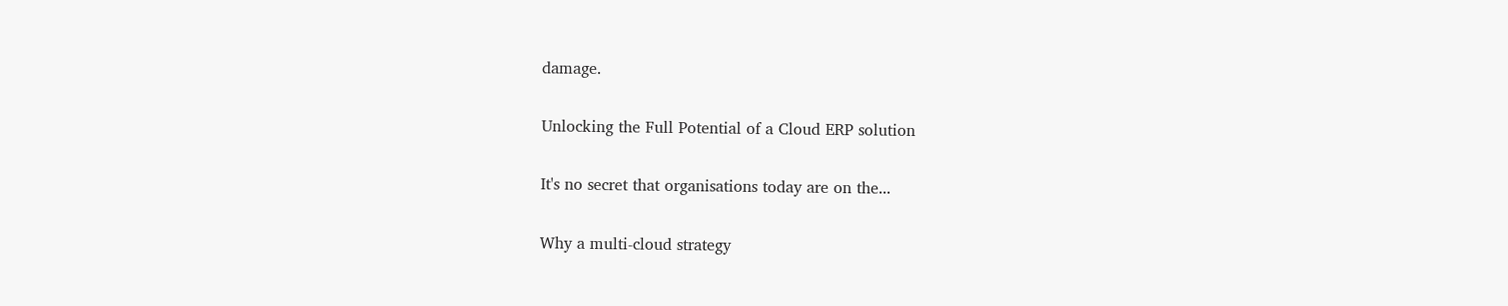damage.

Unlocking the Full Potential of a Cloud ERP solution

It's no secret that organisations today are on the...

Why a multi-cloud strategy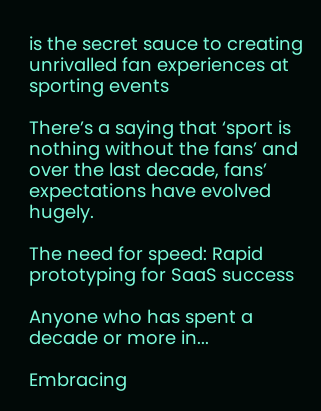is the secret sauce to creating unrivalled fan experiences at sporting events

There’s a saying that ‘sport is nothing without the fans’ and over the last decade, fans’ expectations have evolved hugely.

The need for speed: Rapid prototyping for SaaS success

Anyone who has spent a decade or more in...

Embracing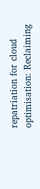repatriation for cloud optimisation: Reclaiming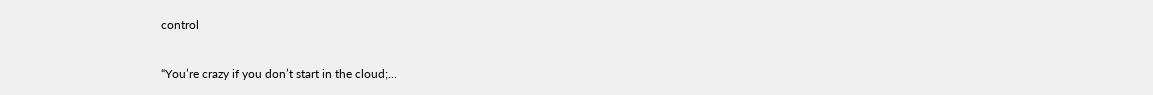control

“You’re crazy if you don’t start in the cloud;...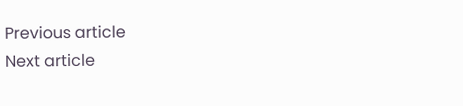Previous article
Next article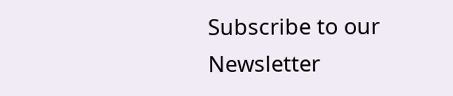Subscribe to our Newsletter